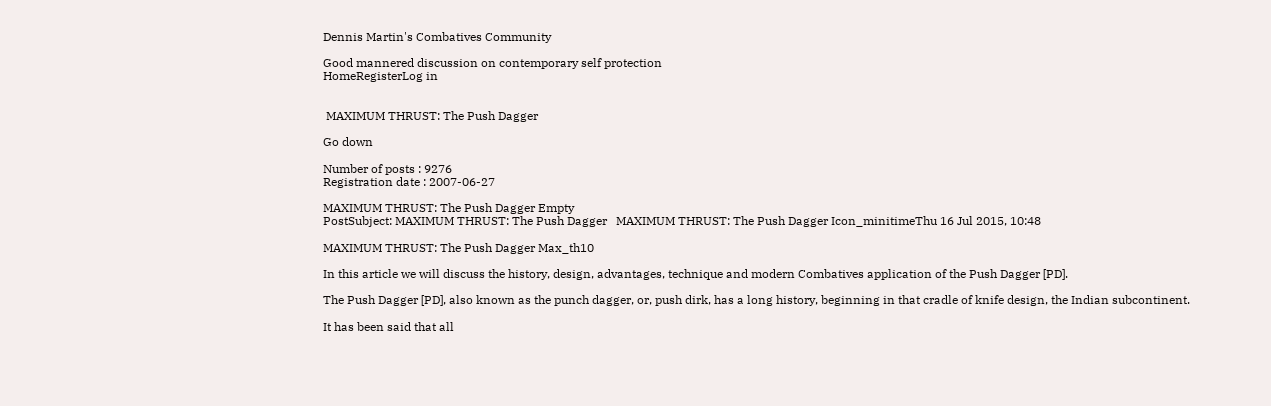Dennis Martin's Combatives Community

Good mannered discussion on contemporary self protection
HomeRegisterLog in


 MAXIMUM THRUST: The Push Dagger

Go down

Number of posts : 9276
Registration date : 2007-06-27

MAXIMUM THRUST: The Push Dagger Empty
PostSubject: MAXIMUM THRUST: The Push Dagger   MAXIMUM THRUST: The Push Dagger Icon_minitimeThu 16 Jul 2015, 10:48

MAXIMUM THRUST: The Push Dagger Max_th10

In this article we will discuss the history, design, advantages, technique and modern Combatives application of the Push Dagger [PD].

The Push Dagger [PD], also known as the punch dagger, or, push dirk, has a long history, beginning in that cradle of knife design, the Indian subcontinent.

It has been said that all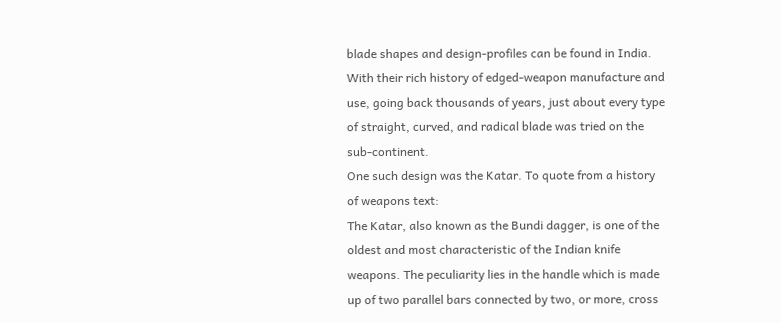blade shapes and design-profiles can be found in India. With their rich history of edged-weapon manufacture and use, going back thousands of years, just about every type of straight, curved, and radical blade was tried on the sub-continent.
One such design was the Katar. To quote from a history of weapons text:
The Katar, also known as the Bundi dagger, is one of the oldest and most characteristic of the Indian knife weapons. The peculiarity lies in the handle which is made up of two parallel bars connected by two, or more, cross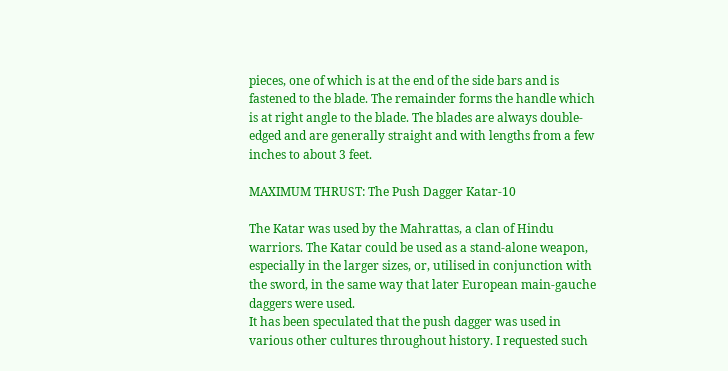pieces, one of which is at the end of the side bars and is fastened to the blade. The remainder forms the handle which is at right angle to the blade. The blades are always double-edged and are generally straight and with lengths from a few inches to about 3 feet.

MAXIMUM THRUST: The Push Dagger Katar-10

The Katar was used by the Mahrattas, a clan of Hindu warriors. The Katar could be used as a stand-alone weapon, especially in the larger sizes, or, utilised in conjunction with the sword, in the same way that later European main-gauche daggers were used.
It has been speculated that the push dagger was used in various other cultures throughout history. I requested such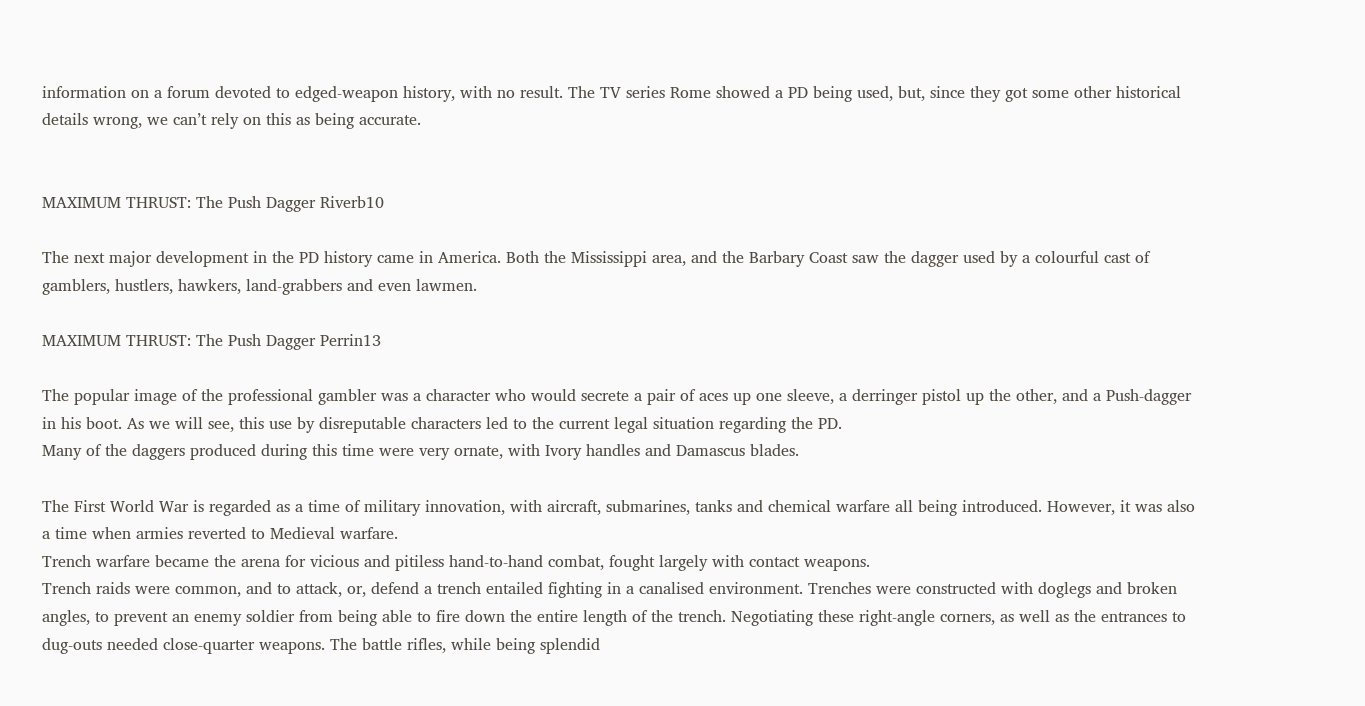information on a forum devoted to edged-weapon history, with no result. The TV series Rome showed a PD being used, but, since they got some other historical details wrong, we can’t rely on this as being accurate.


MAXIMUM THRUST: The Push Dagger Riverb10

The next major development in the PD history came in America. Both the Mississippi area, and the Barbary Coast saw the dagger used by a colourful cast of gamblers, hustlers, hawkers, land-grabbers and even lawmen.

MAXIMUM THRUST: The Push Dagger Perrin13

The popular image of the professional gambler was a character who would secrete a pair of aces up one sleeve, a derringer pistol up the other, and a Push-dagger in his boot. As we will see, this use by disreputable characters led to the current legal situation regarding the PD.
Many of the daggers produced during this time were very ornate, with Ivory handles and Damascus blades.

The First World War is regarded as a time of military innovation, with aircraft, submarines, tanks and chemical warfare all being introduced. However, it was also a time when armies reverted to Medieval warfare.
Trench warfare became the arena for vicious and pitiless hand-to-hand combat, fought largely with contact weapons.
Trench raids were common, and to attack, or, defend a trench entailed fighting in a canalised environment. Trenches were constructed with doglegs and broken angles, to prevent an enemy soldier from being able to fire down the entire length of the trench. Negotiating these right-angle corners, as well as the entrances to dug-outs needed close-quarter weapons. The battle rifles, while being splendid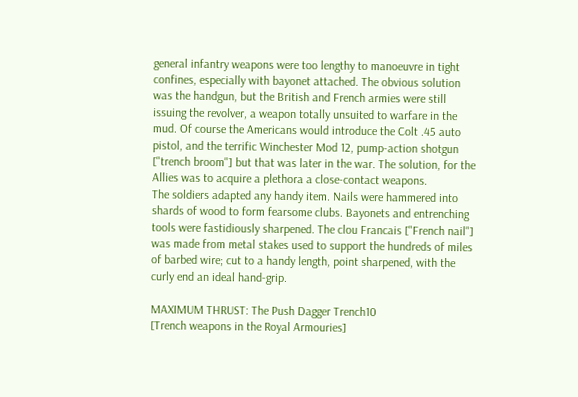general infantry weapons were too lengthy to manoeuvre in tight confines, especially with bayonet attached. The obvious solution was the handgun, but the British and French armies were still issuing the revolver, a weapon totally unsuited to warfare in the mud. Of course the Americans would introduce the Colt .45 auto pistol, and the terrific Winchester Mod 12, pump-action shotgun ["trench broom"] but that was later in the war. The solution, for the Allies was to acquire a plethora a close-contact weapons.
The soldiers adapted any handy item. Nails were hammered into shards of wood to form fearsome clubs. Bayonets and entrenching tools were fastidiously sharpened. The clou Francais ["French nail"] was made from metal stakes used to support the hundreds of miles of barbed wire; cut to a handy length, point sharpened, with the curly end an ideal hand-grip.

MAXIMUM THRUST: The Push Dagger Trench10
[Trench weapons in the Royal Armouries]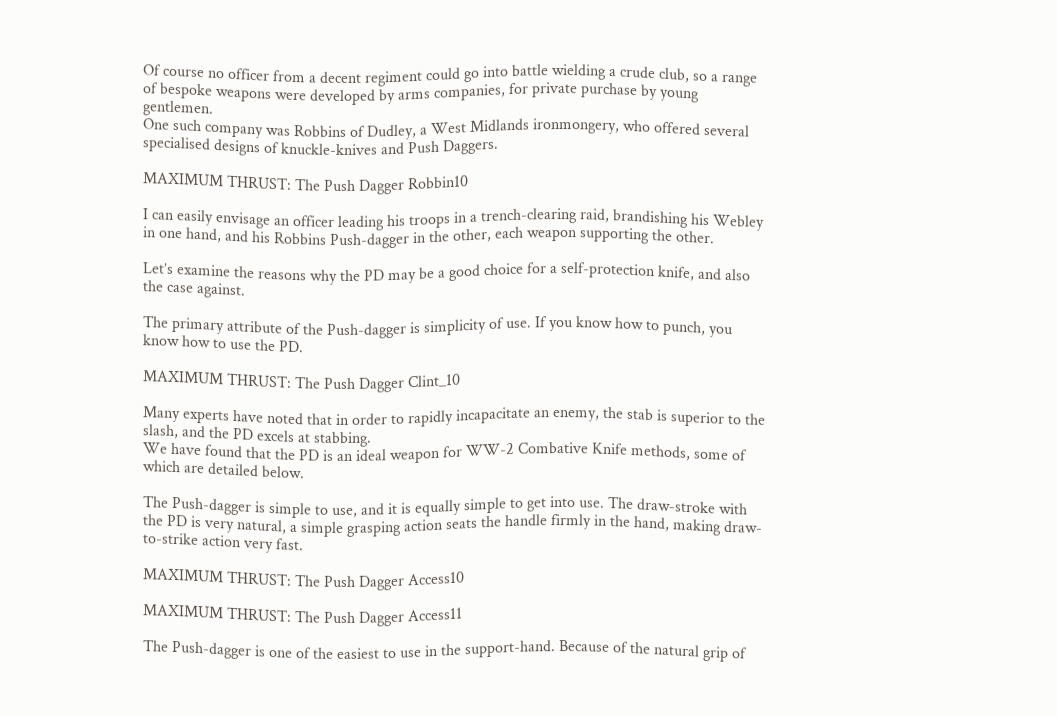Of course no officer from a decent regiment could go into battle wielding a crude club, so a range of bespoke weapons were developed by arms companies, for private purchase by young gentlemen.
One such company was Robbins of Dudley, a West Midlands ironmongery, who offered several specialised designs of knuckle-knives and Push Daggers.

MAXIMUM THRUST: The Push Dagger Robbin10

I can easily envisage an officer leading his troops in a trench-clearing raid, brandishing his Webley in one hand, and his Robbins Push-dagger in the other, each weapon supporting the other.

Let’s examine the reasons why the PD may be a good choice for a self-protection knife, and also the case against.

The primary attribute of the Push-dagger is simplicity of use. If you know how to punch, you know how to use the PD.

MAXIMUM THRUST: The Push Dagger Clint_10

Many experts have noted that in order to rapidly incapacitate an enemy, the stab is superior to the slash, and the PD excels at stabbing.
We have found that the PD is an ideal weapon for WW-2 Combative Knife methods, some of which are detailed below.

The Push-dagger is simple to use, and it is equally simple to get into use. The draw-stroke with the PD is very natural, a simple grasping action seats the handle firmly in the hand, making draw-to-strike action very fast.

MAXIMUM THRUST: The Push Dagger Access10

MAXIMUM THRUST: The Push Dagger Access11

The Push-dagger is one of the easiest to use in the support-hand. Because of the natural grip of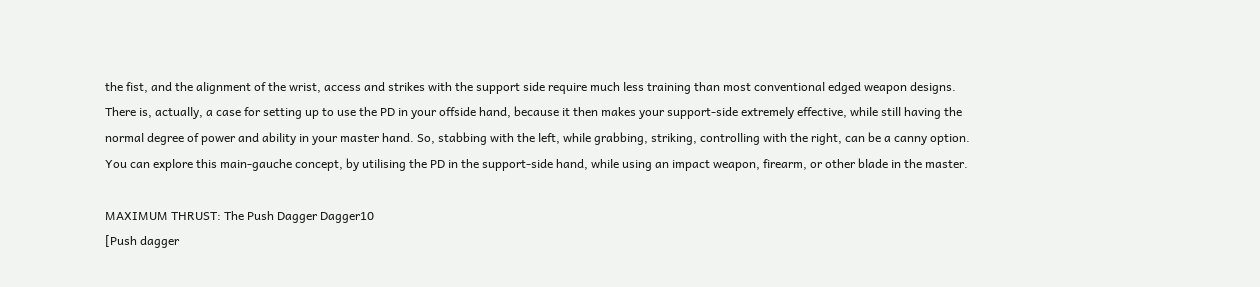the fist, and the alignment of the wrist, access and strikes with the support side require much less training than most conventional edged weapon designs.
There is, actually, a case for setting up to use the PD in your offside hand, because it then makes your support-side extremely effective, while still having the normal degree of power and ability in your master hand. So, stabbing with the left, while grabbing, striking, controlling with the right, can be a canny option.
You can explore this main-gauche concept, by utilising the PD in the support-side hand, while using an impact weapon, firearm, or other blade in the master.

MAXIMUM THRUST: The Push Dagger Dagger10
[Push dagger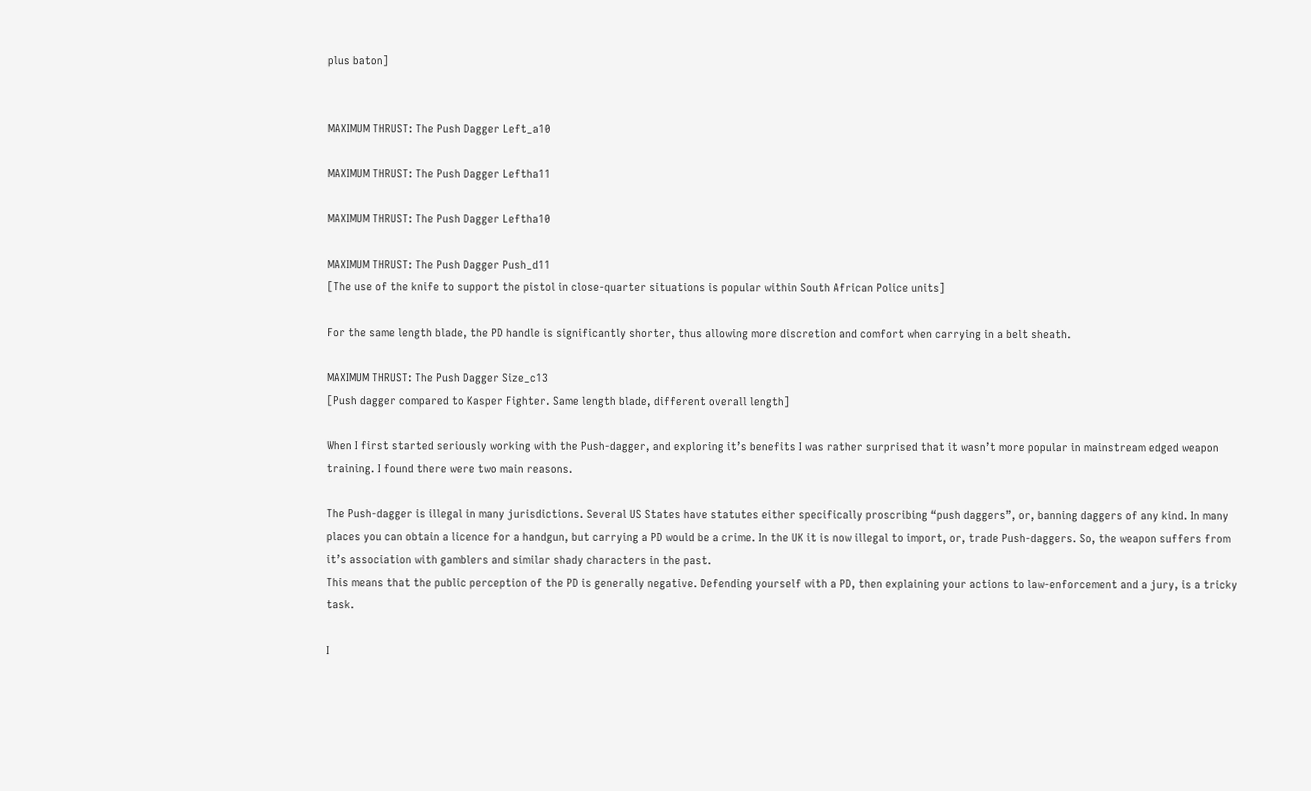plus baton]


MAXIMUM THRUST: The Push Dagger Left_a10

MAXIMUM THRUST: The Push Dagger Leftha11

MAXIMUM THRUST: The Push Dagger Leftha10

MAXIMUM THRUST: The Push Dagger Push_d11
[The use of the knife to support the pistol in close-quarter situations is popular within South African Police units]

For the same length blade, the PD handle is significantly shorter, thus allowing more discretion and comfort when carrying in a belt sheath.

MAXIMUM THRUST: The Push Dagger Size_c13
[Push dagger compared to Kasper Fighter. Same length blade, different overall length]

When I first started seriously working with the Push-dagger, and exploring it’s benefits I was rather surprised that it wasn’t more popular in mainstream edged weapon training. I found there were two main reasons.

The Push-dagger is illegal in many jurisdictions. Several US States have statutes either specifically proscribing “push daggers”, or, banning daggers of any kind. In many places you can obtain a licence for a handgun, but carrying a PD would be a crime. In the UK it is now illegal to import, or, trade Push-daggers. So, the weapon suffers from it’s association with gamblers and similar shady characters in the past.
This means that the public perception of the PD is generally negative. Defending yourself with a PD, then explaining your actions to law-enforcement and a jury, is a tricky task.

I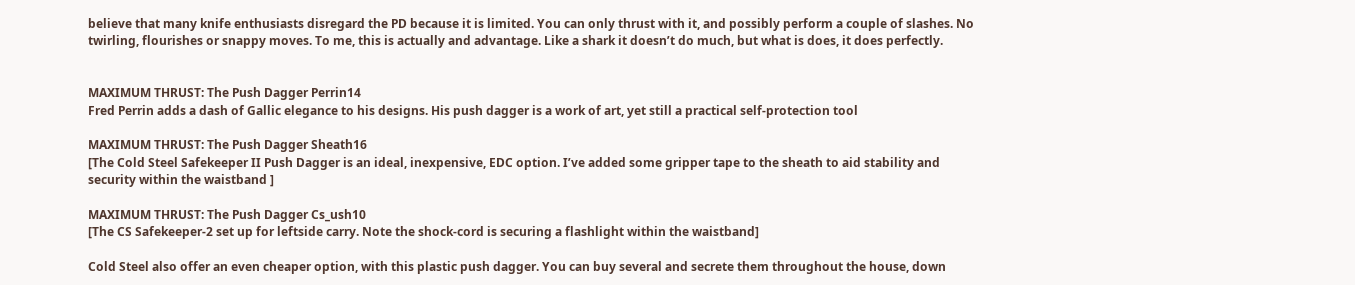believe that many knife enthusiasts disregard the PD because it is limited. You can only thrust with it, and possibly perform a couple of slashes. No twirling, flourishes or snappy moves. To me, this is actually and advantage. Like a shark it doesn’t do much, but what is does, it does perfectly.


MAXIMUM THRUST: The Push Dagger Perrin14
Fred Perrin adds a dash of Gallic elegance to his designs. His push dagger is a work of art, yet still a practical self-protection tool

MAXIMUM THRUST: The Push Dagger Sheath16
[The Cold Steel Safekeeper II Push Dagger is an ideal, inexpensive, EDC option. I’ve added some gripper tape to the sheath to aid stability and security within the waistband ]

MAXIMUM THRUST: The Push Dagger Cs_ush10
[The CS Safekeeper-2 set up for leftside carry. Note the shock-cord is securing a flashlight within the waistband]

Cold Steel also offer an even cheaper option, with this plastic push dagger. You can buy several and secrete them throughout the house, down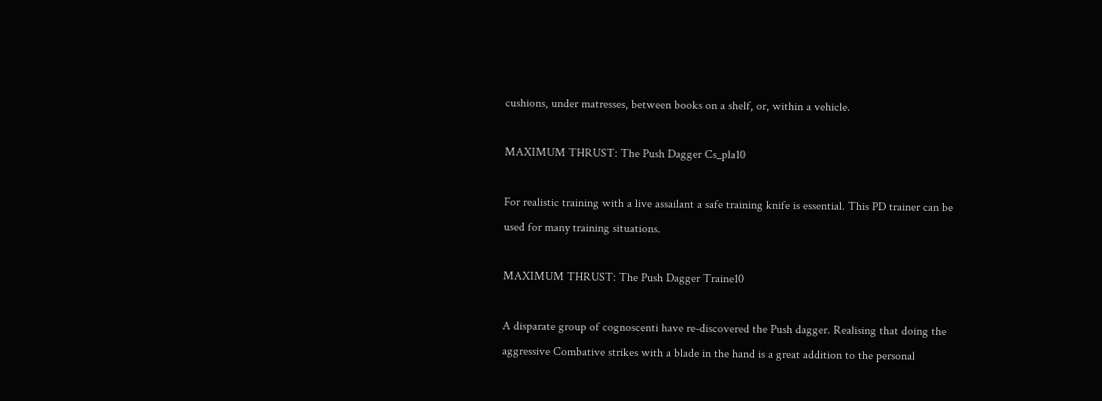cushions, under matresses, between books on a shelf, or, within a vehicle.

MAXIMUM THRUST: The Push Dagger Cs_pla10

For realistic training with a live assailant a safe training knife is essential. This PD trainer can be used for many training situations.

MAXIMUM THRUST: The Push Dagger Traine10

A disparate group of cognoscenti have re-discovered the Push dagger. Realising that doing the aggressive Combative strikes with a blade in the hand is a great addition to the personal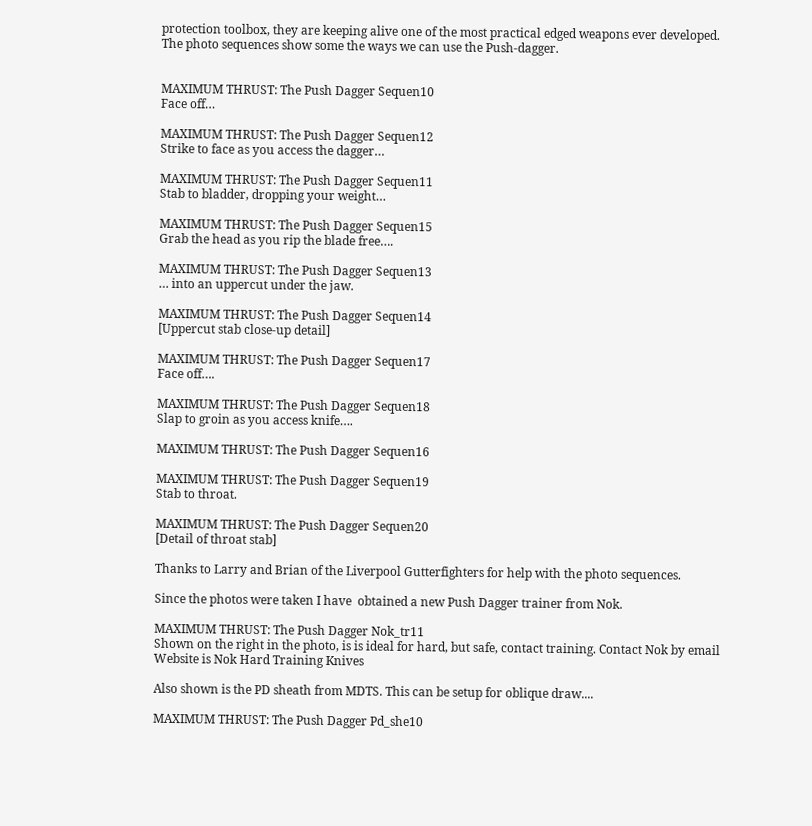protection toolbox, they are keeping alive one of the most practical edged weapons ever developed.
The photo sequences show some the ways we can use the Push-dagger.


MAXIMUM THRUST: The Push Dagger Sequen10
Face off…

MAXIMUM THRUST: The Push Dagger Sequen12
Strike to face as you access the dagger…

MAXIMUM THRUST: The Push Dagger Sequen11
Stab to bladder, dropping your weight…

MAXIMUM THRUST: The Push Dagger Sequen15
Grab the head as you rip the blade free….

MAXIMUM THRUST: The Push Dagger Sequen13
… into an uppercut under the jaw.

MAXIMUM THRUST: The Push Dagger Sequen14
[Uppercut stab close-up detail]

MAXIMUM THRUST: The Push Dagger Sequen17
Face off….

MAXIMUM THRUST: The Push Dagger Sequen18
Slap to groin as you access knife….

MAXIMUM THRUST: The Push Dagger Sequen16

MAXIMUM THRUST: The Push Dagger Sequen19
Stab to throat.

MAXIMUM THRUST: The Push Dagger Sequen20
[Detail of throat stab]

Thanks to Larry and Brian of the Liverpool Gutterfighters for help with the photo sequences.

Since the photos were taken I have  obtained a new Push Dagger trainer from Nok.

MAXIMUM THRUST: The Push Dagger Nok_tr11
Shown on the right in the photo, is is ideal for hard, but safe, contact training. Contact Nok by email
Website is Nok Hard Training Knives

Also shown is the PD sheath from MDTS. This can be setup for oblique draw....

MAXIMUM THRUST: The Push Dagger Pd_she10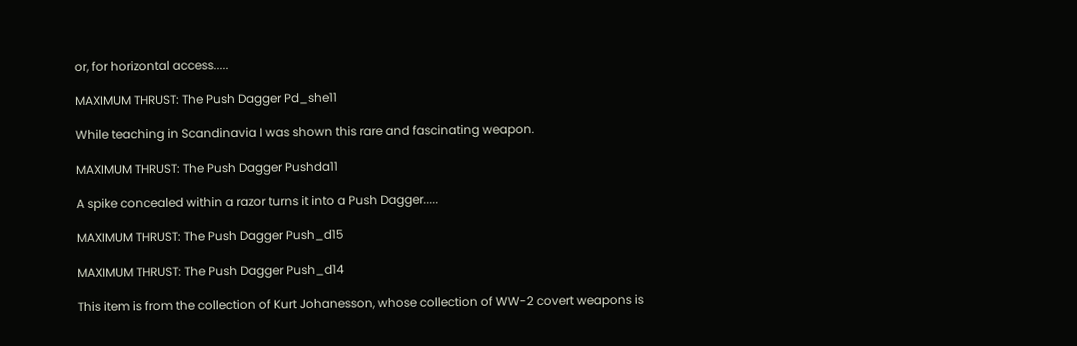or, for horizontal access.....

MAXIMUM THRUST: The Push Dagger Pd_she11

While teaching in Scandinavia I was shown this rare and fascinating weapon.

MAXIMUM THRUST: The Push Dagger Pushda11

A spike concealed within a razor turns it into a Push Dagger.....

MAXIMUM THRUST: The Push Dagger Push_d15

MAXIMUM THRUST: The Push Dagger Push_d14

This item is from the collection of Kurt Johanesson, whose collection of WW-2 covert weapons is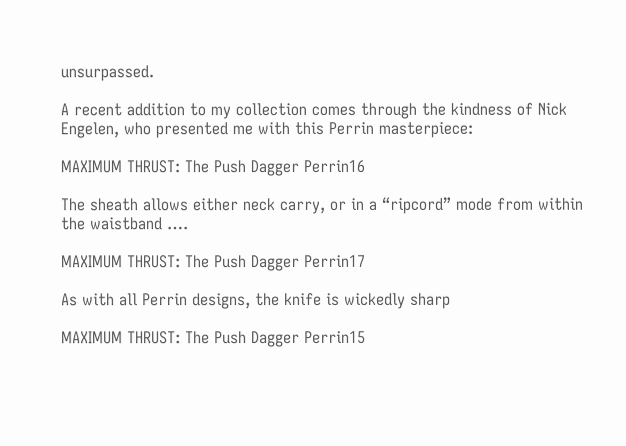unsurpassed.

A recent addition to my collection comes through the kindness of Nick Engelen, who presented me with this Perrin masterpiece:

MAXIMUM THRUST: The Push Dagger Perrin16

The sheath allows either neck carry, or in a “ripcord” mode from within the waistband ….

MAXIMUM THRUST: The Push Dagger Perrin17

As with all Perrin designs, the knife is wickedly sharp

MAXIMUM THRUST: The Push Dagger Perrin15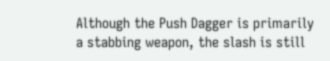Although the Push Dagger is primarily a stabbing weapon, the slash is still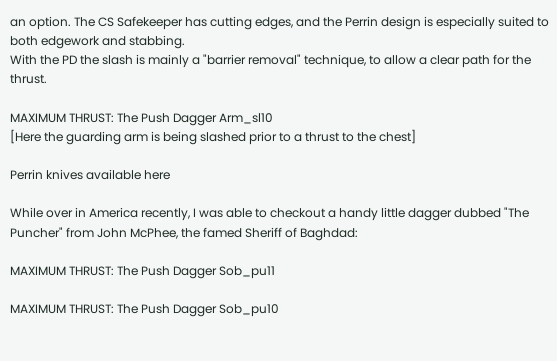an option. The CS Safekeeper has cutting edges, and the Perrin design is especially suited to both edgework and stabbing.
With the PD the slash is mainly a "barrier removal" technique, to allow a clear path for the thrust.

MAXIMUM THRUST: The Push Dagger Arm_sl10
[Here the guarding arm is being slashed prior to a thrust to the chest]

Perrin knives available here

While over in America recently, I was able to checkout a handy little dagger dubbed "The Puncher" from John McPhee, the famed Sheriff of Baghdad:

MAXIMUM THRUST: The Push Dagger Sob_pu11

MAXIMUM THRUST: The Push Dagger Sob_pu10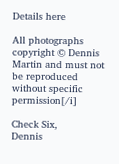Details here

All photographs copyright © Dennis Martin and must not be reproduced without specific permission[/i]

Check Six,
Dennis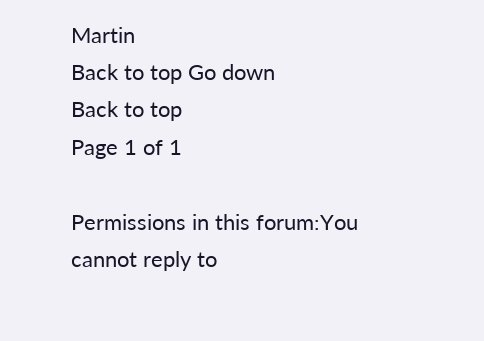Martin
Back to top Go down
Back to top
Page 1 of 1

Permissions in this forum:You cannot reply to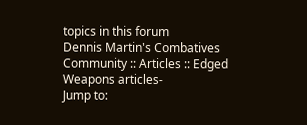topics in this forum
Dennis Martin's Combatives Community :: Articles :: Edged Weapons articles-
Jump to: